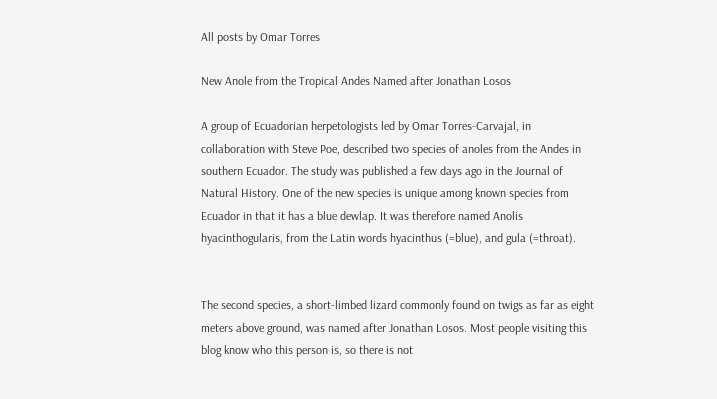All posts by Omar Torres

New Anole from the Tropical Andes Named after Jonathan Losos

A group of Ecuadorian herpetologists led by Omar Torres-Carvajal, in collaboration with Steve Poe, described two species of anoles from the Andes in southern Ecuador. The study was published a few days ago in the Journal of Natural History. One of the new species is unique among known species from Ecuador in that it has a blue dewlap. It was therefore named Anolis hyacinthogularis, from the Latin words hyacinthus (=blue), and gula (=throat).


The second species, a short-limbed lizard commonly found on twigs as far as eight meters above ground, was named after Jonathan Losos. Most people visiting this blog know who this person is, so there is not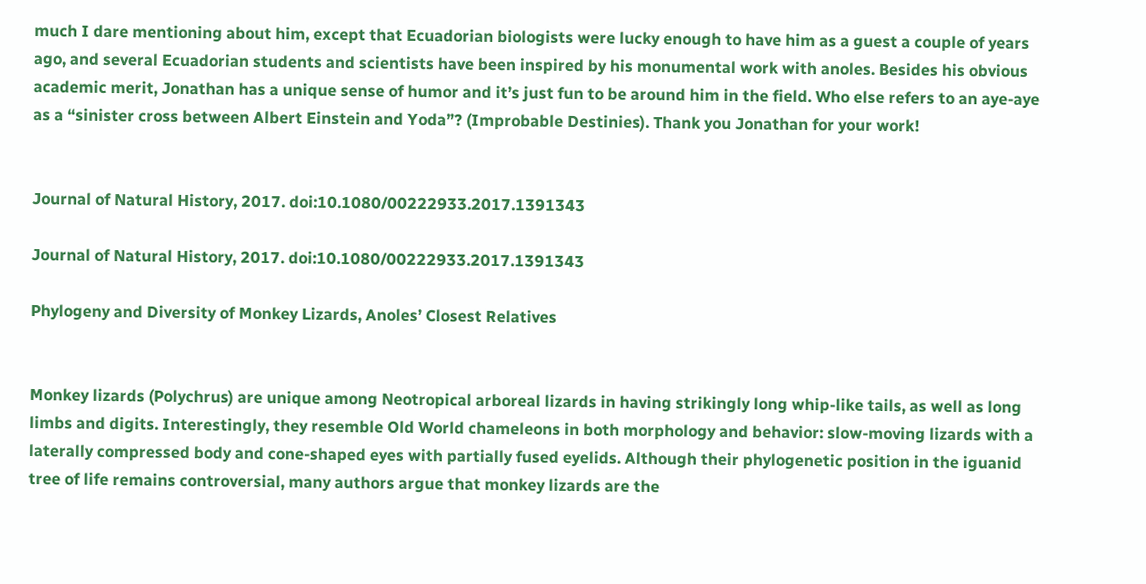much I dare mentioning about him, except that Ecuadorian biologists were lucky enough to have him as a guest a couple of years ago, and several Ecuadorian students and scientists have been inspired by his monumental work with anoles. Besides his obvious academic merit, Jonathan has a unique sense of humor and it’s just fun to be around him in the field. Who else refers to an aye-aye as a “sinister cross between Albert Einstein and Yoda”? (Improbable Destinies). Thank you Jonathan for your work!


Journal of Natural History, 2017. doi:10.1080/00222933.2017.1391343

Journal of Natural History, 2017. doi:10.1080/00222933.2017.1391343

Phylogeny and Diversity of Monkey Lizards, Anoles’ Closest Relatives


Monkey lizards (Polychrus) are unique among Neotropical arboreal lizards in having strikingly long whip-like tails, as well as long limbs and digits. Interestingly, they resemble Old World chameleons in both morphology and behavior: slow-moving lizards with a laterally compressed body and cone-shaped eyes with partially fused eyelids. Although their phylogenetic position in the iguanid tree of life remains controversial, many authors argue that monkey lizards are the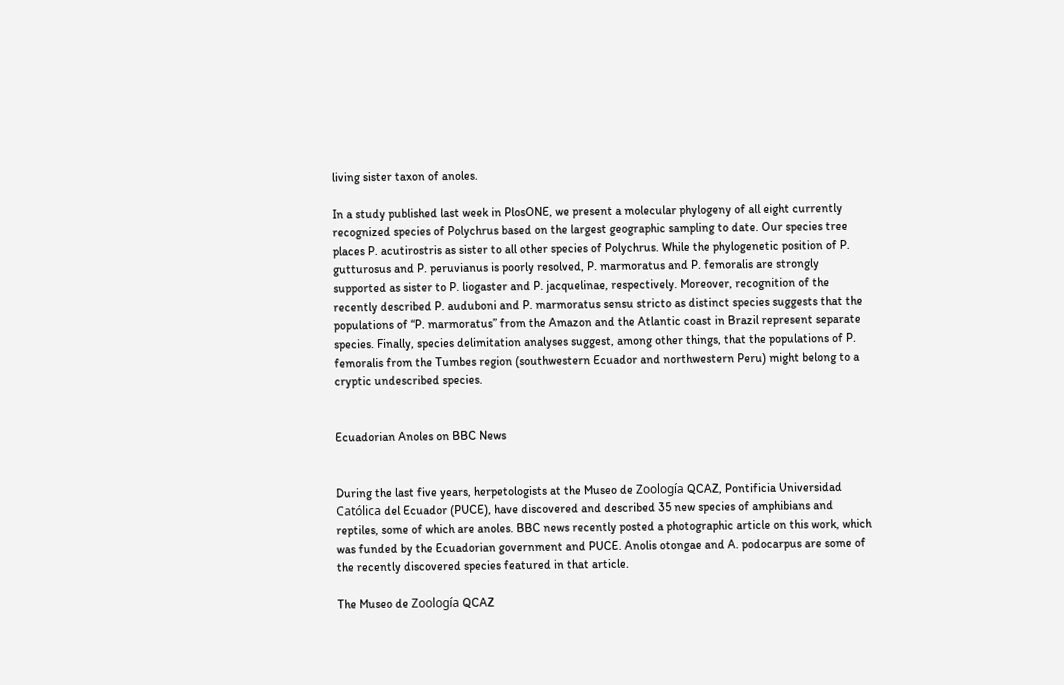living sister taxon of anoles.

In a study published last week in PlosONE, we present a molecular phylogeny of all eight currently recognized species of Polychrus based on the largest geographic sampling to date. Our species tree places P. acutirostris as sister to all other species of Polychrus. While the phylogenetic position of P. gutturosus and P. peruvianus is poorly resolved, P. marmoratus and P. femoralis are strongly supported as sister to P. liogaster and P. jacquelinae, respectively. Moreover, recognition of the recently described P. auduboni and P. marmoratus sensu stricto as distinct species suggests that the populations of “P. marmoratus” from the Amazon and the Atlantic coast in Brazil represent separate species. Finally, species delimitation analyses suggest, among other things, that the populations of P. femoralis from the Tumbes region (southwestern Ecuador and northwestern Peru) might belong to a cryptic undescribed species.


Ecuadorian Anoles on BBC News


During the last five years, herpetologists at the Museo de Zoología QCAZ, Pontificia Universidad Católica del Ecuador (PUCE), have discovered and described 35 new species of amphibians and reptiles, some of which are anoles. BBC news recently posted a photographic article on this work, which was funded by the Ecuadorian government and PUCE. Anolis otongae and A. podocarpus are some of the recently discovered species featured in that article.

The Museo de Zoología QCAZ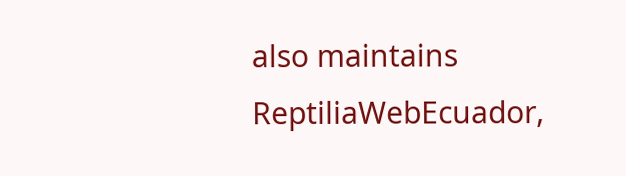also maintains ReptiliaWebEcuador,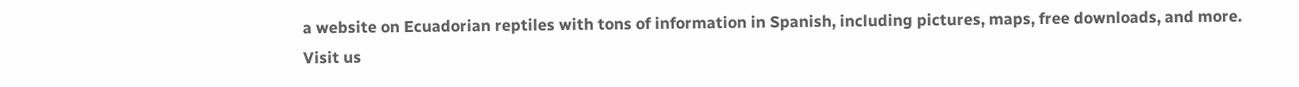a website on Ecuadorian reptiles with tons of information in Spanish, including pictures, maps, free downloads, and more. Visit us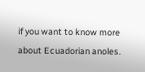if you want to know more about Ecuadorian anoles.